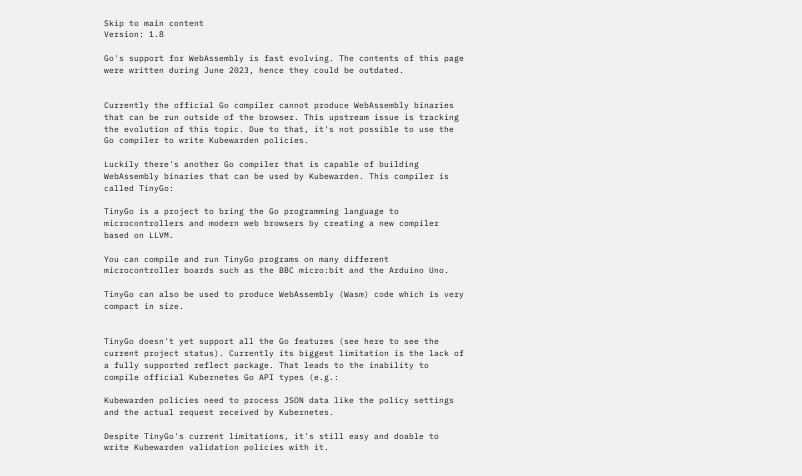Skip to main content
Version: 1.8

Go's support for WebAssembly is fast evolving. The contents of this page were written during June 2023, hence they could be outdated.


Currently the official Go compiler cannot produce WebAssembly binaries that can be run outside of the browser. This upstream issue is tracking the evolution of this topic. Due to that, it's not possible to use the Go compiler to write Kubewarden policies.

Luckily there's another Go compiler that is capable of building WebAssembly binaries that can be used by Kubewarden. This compiler is called TinyGo:

TinyGo is a project to bring the Go programming language to microcontrollers and modern web browsers by creating a new compiler based on LLVM.

You can compile and run TinyGo programs on many different microcontroller boards such as the BBC micro:bit and the Arduino Uno.

TinyGo can also be used to produce WebAssembly (Wasm) code which is very compact in size.


TinyGo doesn't yet support all the Go features (see here to see the current project status). Currently its biggest limitation is the lack of a fully supported reflect package. That leads to the inability to compile official Kubernetes Go API types (e.g.:

Kubewarden policies need to process JSON data like the policy settings and the actual request received by Kubernetes.

Despite TinyGo's current limitations, it's still easy and doable to write Kubewarden validation policies with it.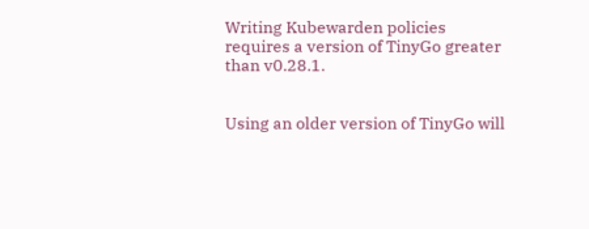Writing Kubewarden policies requires a version of TinyGo greater than v0.28.1.


Using an older version of TinyGo will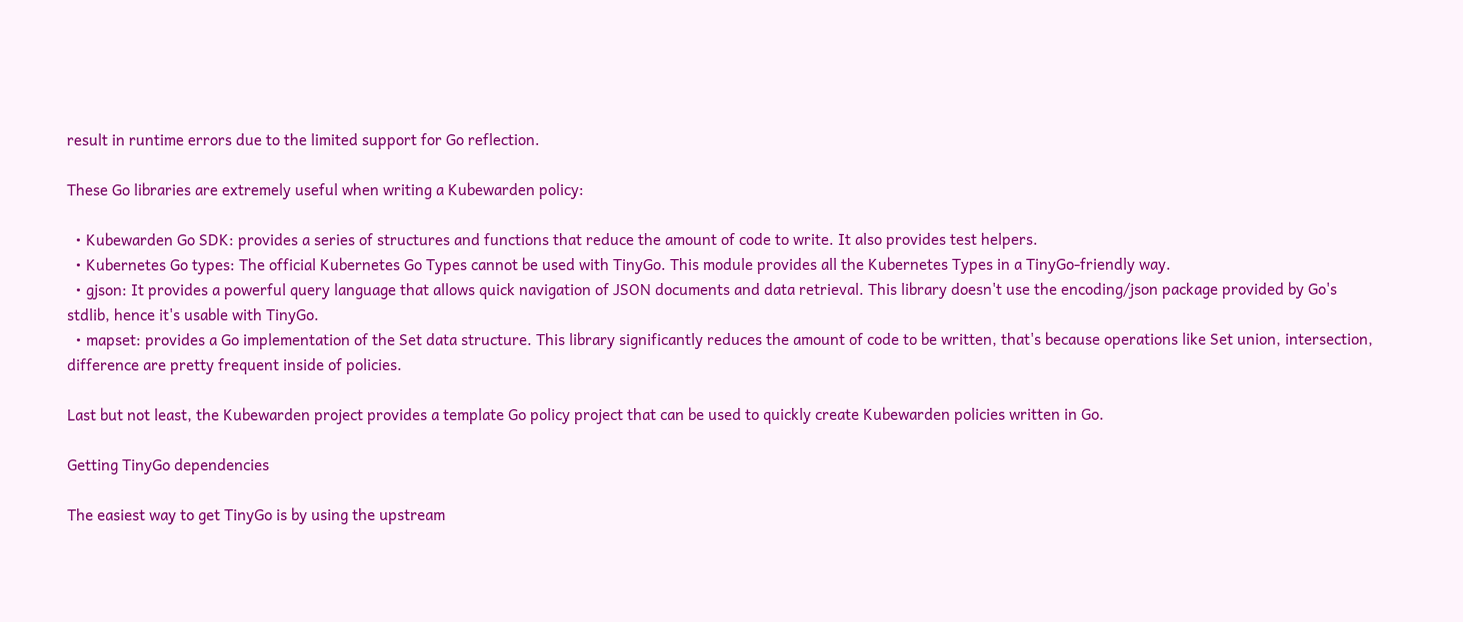result in runtime errors due to the limited support for Go reflection.

These Go libraries are extremely useful when writing a Kubewarden policy:

  • Kubewarden Go SDK: provides a series of structures and functions that reduce the amount of code to write. It also provides test helpers.
  • Kubernetes Go types: The official Kubernetes Go Types cannot be used with TinyGo. This module provides all the Kubernetes Types in a TinyGo-friendly way.
  • gjson: It provides a powerful query language that allows quick navigation of JSON documents and data retrieval. This library doesn't use the encoding/json package provided by Go's stdlib, hence it's usable with TinyGo.
  • mapset: provides a Go implementation of the Set data structure. This library significantly reduces the amount of code to be written, that's because operations like Set union, intersection, difference are pretty frequent inside of policies.

Last but not least, the Kubewarden project provides a template Go policy project that can be used to quickly create Kubewarden policies written in Go.

Getting TinyGo dependencies

The easiest way to get TinyGo is by using the upstream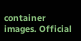container images. Official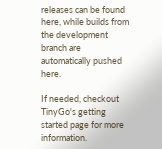releases can be found here, while builds from the development branch are automatically pushed here.

If needed, checkout TinyGo's getting started page for more information.